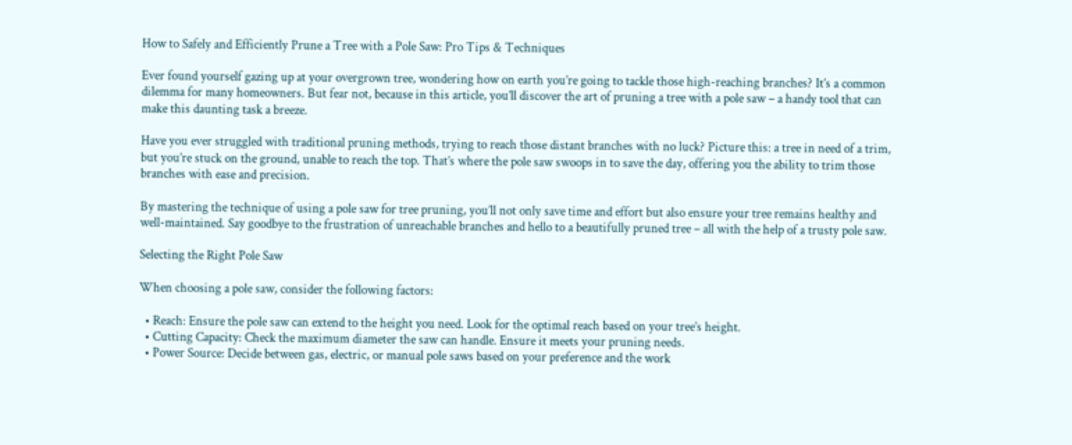How to Safely and Efficiently Prune a Tree with a Pole Saw: Pro Tips & Techniques

Ever found yourself gazing up at your overgrown tree, wondering how on earth you’re going to tackle those high-reaching branches? It’s a common dilemma for many homeowners. But fear not, because in this article, you’ll discover the art of pruning a tree with a pole saw – a handy tool that can make this daunting task a breeze.

Have you ever struggled with traditional pruning methods, trying to reach those distant branches with no luck? Picture this: a tree in need of a trim, but you’re stuck on the ground, unable to reach the top. That’s where the pole saw swoops in to save the day, offering you the ability to trim those branches with ease and precision.

By mastering the technique of using a pole saw for tree pruning, you’ll not only save time and effort but also ensure your tree remains healthy and well-maintained. Say goodbye to the frustration of unreachable branches and hello to a beautifully pruned tree – all with the help of a trusty pole saw.

Selecting the Right Pole Saw

When choosing a pole saw, consider the following factors:

  • Reach: Ensure the pole saw can extend to the height you need. Look for the optimal reach based on your tree’s height.
  • Cutting Capacity: Check the maximum diameter the saw can handle. Ensure it meets your pruning needs.
  • Power Source: Decide between gas, electric, or manual pole saws based on your preference and the work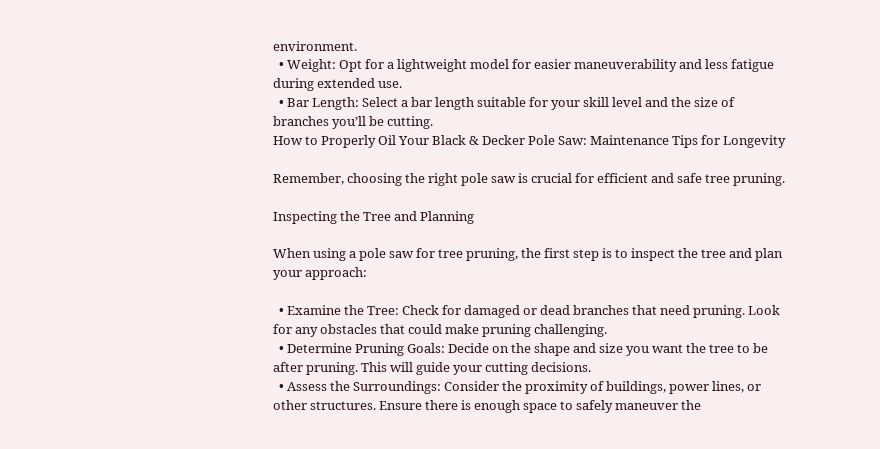environment.
  • Weight: Opt for a lightweight model for easier maneuverability and less fatigue during extended use.
  • Bar Length: Select a bar length suitable for your skill level and the size of branches you’ll be cutting.
How to Properly Oil Your Black & Decker Pole Saw: Maintenance Tips for Longevity

Remember, choosing the right pole saw is crucial for efficient and safe tree pruning.

Inspecting the Tree and Planning

When using a pole saw for tree pruning, the first step is to inspect the tree and plan your approach:

  • Examine the Tree: Check for damaged or dead branches that need pruning. Look for any obstacles that could make pruning challenging.
  • Determine Pruning Goals: Decide on the shape and size you want the tree to be after pruning. This will guide your cutting decisions.
  • Assess the Surroundings: Consider the proximity of buildings, power lines, or other structures. Ensure there is enough space to safely maneuver the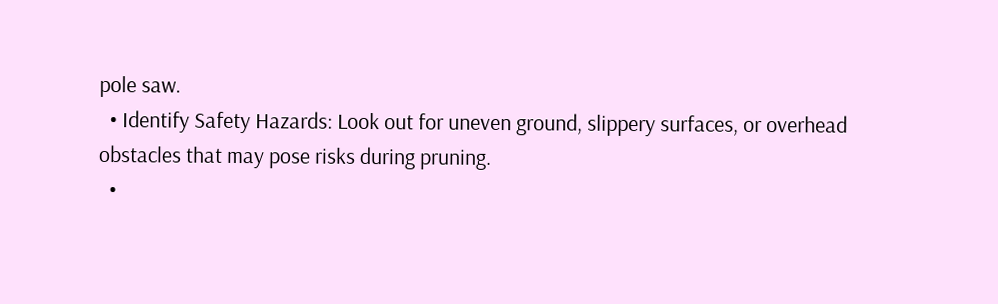pole saw.
  • Identify Safety Hazards: Look out for uneven ground, slippery surfaces, or overhead obstacles that may pose risks during pruning.
  •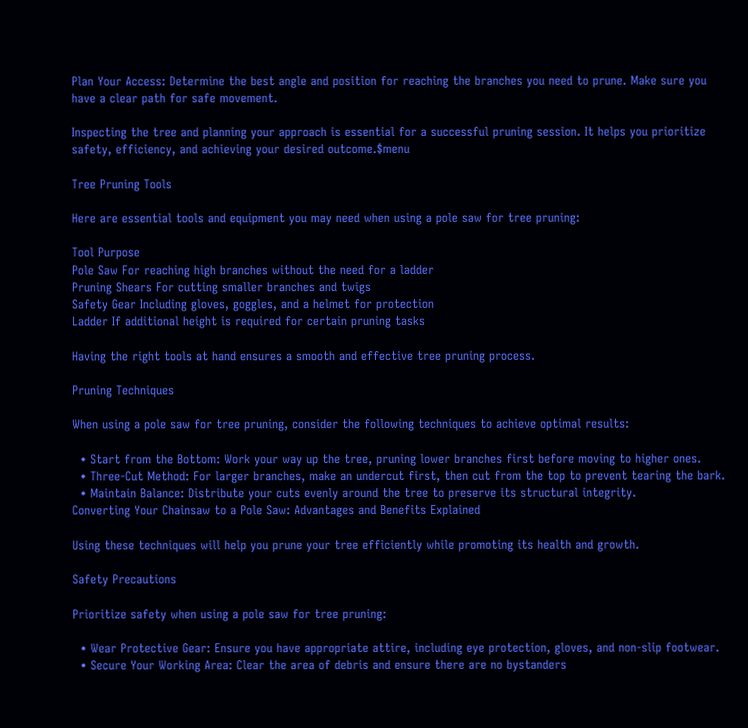Plan Your Access: Determine the best angle and position for reaching the branches you need to prune. Make sure you have a clear path for safe movement.

Inspecting the tree and planning your approach is essential for a successful pruning session. It helps you prioritize safety, efficiency, and achieving your desired outcome.$menu

Tree Pruning Tools

Here are essential tools and equipment you may need when using a pole saw for tree pruning:

Tool Purpose
Pole Saw For reaching high branches without the need for a ladder
Pruning Shears For cutting smaller branches and twigs
Safety Gear Including gloves, goggles, and a helmet for protection
Ladder If additional height is required for certain pruning tasks

Having the right tools at hand ensures a smooth and effective tree pruning process.

Pruning Techniques

When using a pole saw for tree pruning, consider the following techniques to achieve optimal results:

  • Start from the Bottom: Work your way up the tree, pruning lower branches first before moving to higher ones.
  • Three-Cut Method: For larger branches, make an undercut first, then cut from the top to prevent tearing the bark.
  • Maintain Balance: Distribute your cuts evenly around the tree to preserve its structural integrity.
Converting Your Chainsaw to a Pole Saw: Advantages and Benefits Explained

Using these techniques will help you prune your tree efficiently while promoting its health and growth.

Safety Precautions

Prioritize safety when using a pole saw for tree pruning:

  • Wear Protective Gear: Ensure you have appropriate attire, including eye protection, gloves, and non-slip footwear.
  • Secure Your Working Area: Clear the area of debris and ensure there are no bystanders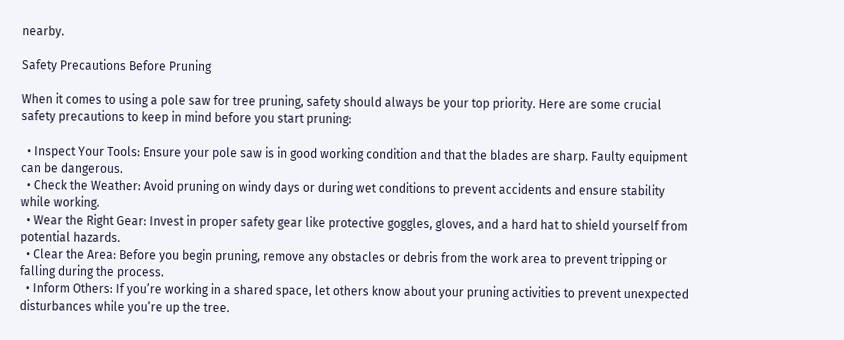nearby.

Safety Precautions Before Pruning

When it comes to using a pole saw for tree pruning, safety should always be your top priority. Here are some crucial safety precautions to keep in mind before you start pruning:

  • Inspect Your Tools: Ensure your pole saw is in good working condition and that the blades are sharp. Faulty equipment can be dangerous.
  • Check the Weather: Avoid pruning on windy days or during wet conditions to prevent accidents and ensure stability while working.
  • Wear the Right Gear: Invest in proper safety gear like protective goggles, gloves, and a hard hat to shield yourself from potential hazards.
  • Clear the Area: Before you begin pruning, remove any obstacles or debris from the work area to prevent tripping or falling during the process.
  • Inform Others: If you’re working in a shared space, let others know about your pruning activities to prevent unexpected disturbances while you’re up the tree.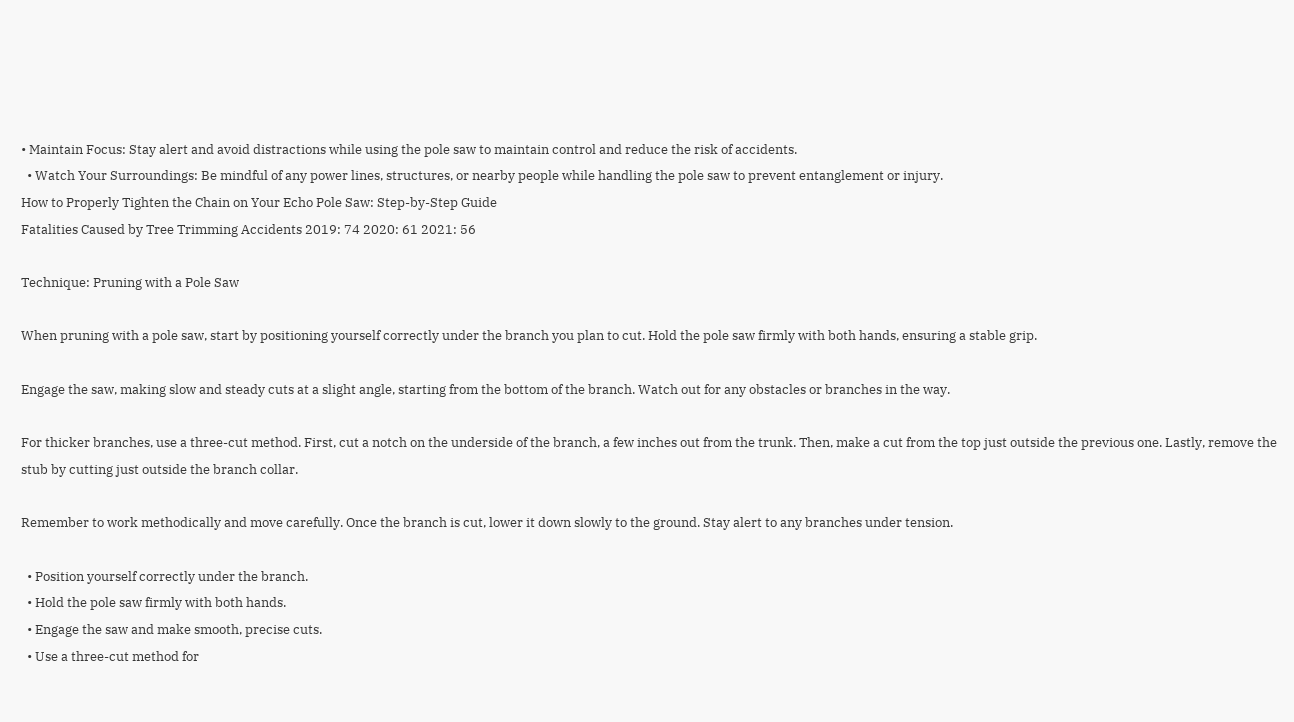• Maintain Focus: Stay alert and avoid distractions while using the pole saw to maintain control and reduce the risk of accidents.
  • Watch Your Surroundings: Be mindful of any power lines, structures, or nearby people while handling the pole saw to prevent entanglement or injury.
How to Properly Tighten the Chain on Your Echo Pole Saw: Step-by-Step Guide
Fatalities Caused by Tree Trimming Accidents 2019: 74 2020: 61 2021: 56

Technique: Pruning with a Pole Saw

When pruning with a pole saw, start by positioning yourself correctly under the branch you plan to cut. Hold the pole saw firmly with both hands, ensuring a stable grip.

Engage the saw, making slow and steady cuts at a slight angle, starting from the bottom of the branch. Watch out for any obstacles or branches in the way.

For thicker branches, use a three-cut method. First, cut a notch on the underside of the branch, a few inches out from the trunk. Then, make a cut from the top just outside the previous one. Lastly, remove the stub by cutting just outside the branch collar.

Remember to work methodically and move carefully. Once the branch is cut, lower it down slowly to the ground. Stay alert to any branches under tension.

  • Position yourself correctly under the branch.
  • Hold the pole saw firmly with both hands.
  • Engage the saw and make smooth, precise cuts.
  • Use a three-cut method for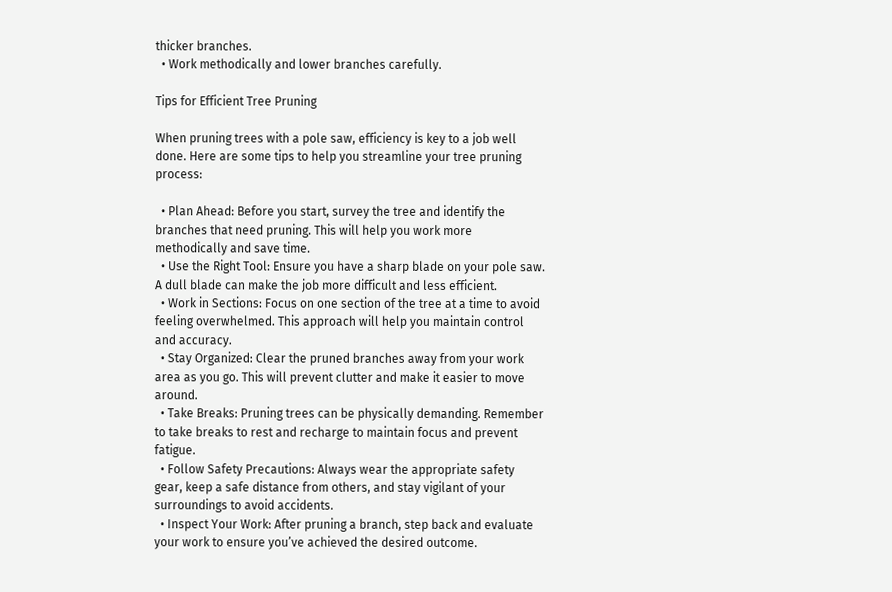thicker branches.
  • Work methodically and lower branches carefully.

Tips for Efficient Tree Pruning

When pruning trees with a pole saw, efficiency is key to a job well done. Here are some tips to help you streamline your tree pruning process:

  • Plan Ahead: Before you start, survey the tree and identify the branches that need pruning. This will help you work more methodically and save time.
  • Use the Right Tool: Ensure you have a sharp blade on your pole saw. A dull blade can make the job more difficult and less efficient.
  • Work in Sections: Focus on one section of the tree at a time to avoid feeling overwhelmed. This approach will help you maintain control and accuracy.
  • Stay Organized: Clear the pruned branches away from your work area as you go. This will prevent clutter and make it easier to move around.
  • Take Breaks: Pruning trees can be physically demanding. Remember to take breaks to rest and recharge to maintain focus and prevent fatigue.
  • Follow Safety Precautions: Always wear the appropriate safety gear, keep a safe distance from others, and stay vigilant of your surroundings to avoid accidents.
  • Inspect Your Work: After pruning a branch, step back and evaluate your work to ensure you’ve achieved the desired outcome.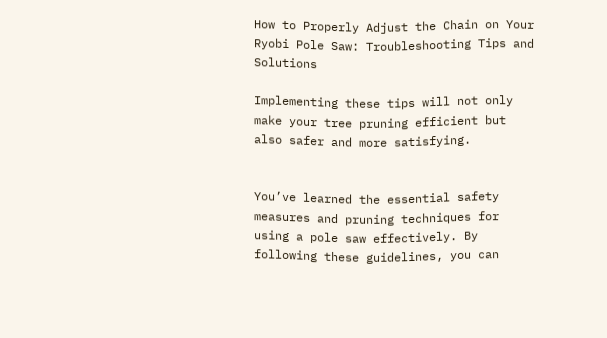How to Properly Adjust the Chain on Your Ryobi Pole Saw: Troubleshooting Tips and Solutions

Implementing these tips will not only make your tree pruning efficient but also safer and more satisfying.


You’ve learned the essential safety measures and pruning techniques for using a pole saw effectively. By following these guidelines, you can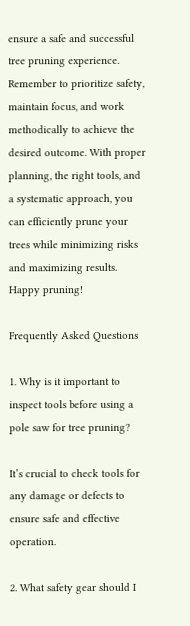ensure a safe and successful tree pruning experience. Remember to prioritize safety, maintain focus, and work methodically to achieve the desired outcome. With proper planning, the right tools, and a systematic approach, you can efficiently prune your trees while minimizing risks and maximizing results. Happy pruning!

Frequently Asked Questions

1. Why is it important to inspect tools before using a pole saw for tree pruning?

It’s crucial to check tools for any damage or defects to ensure safe and effective operation.

2. What safety gear should I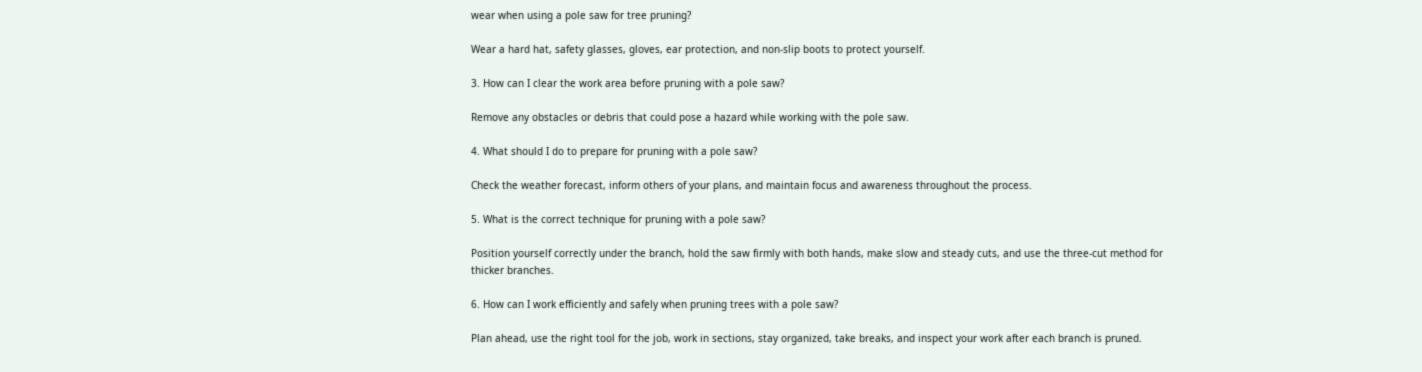wear when using a pole saw for tree pruning?

Wear a hard hat, safety glasses, gloves, ear protection, and non-slip boots to protect yourself.

3. How can I clear the work area before pruning with a pole saw?

Remove any obstacles or debris that could pose a hazard while working with the pole saw.

4. What should I do to prepare for pruning with a pole saw?

Check the weather forecast, inform others of your plans, and maintain focus and awareness throughout the process.

5. What is the correct technique for pruning with a pole saw?

Position yourself correctly under the branch, hold the saw firmly with both hands, make slow and steady cuts, and use the three-cut method for thicker branches.

6. How can I work efficiently and safely when pruning trees with a pole saw?

Plan ahead, use the right tool for the job, work in sections, stay organized, take breaks, and inspect your work after each branch is pruned.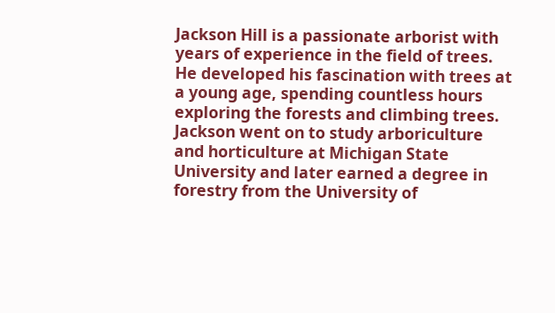Jackson Hill is a passionate arborist with years of experience in the field of trees. He developed his fascination with trees at a young age, spending countless hours exploring the forests and climbing trees. Jackson went on to study arboriculture and horticulture at Michigan State University and later earned a degree in forestry from the University of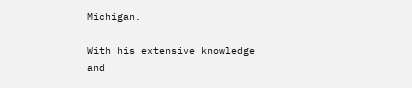Michigan.

With his extensive knowledge and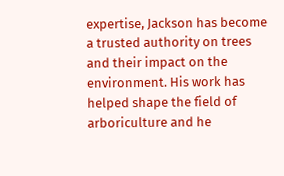expertise, Jackson has become a trusted authority on trees and their impact on the environment. His work has helped shape the field of arboriculture and he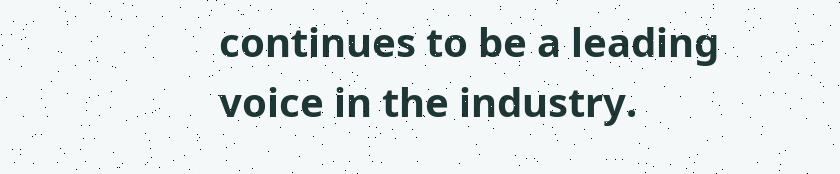continues to be a leading voice in the industry.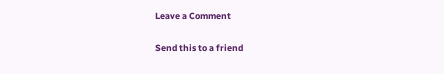Leave a Comment

Send this to a friend